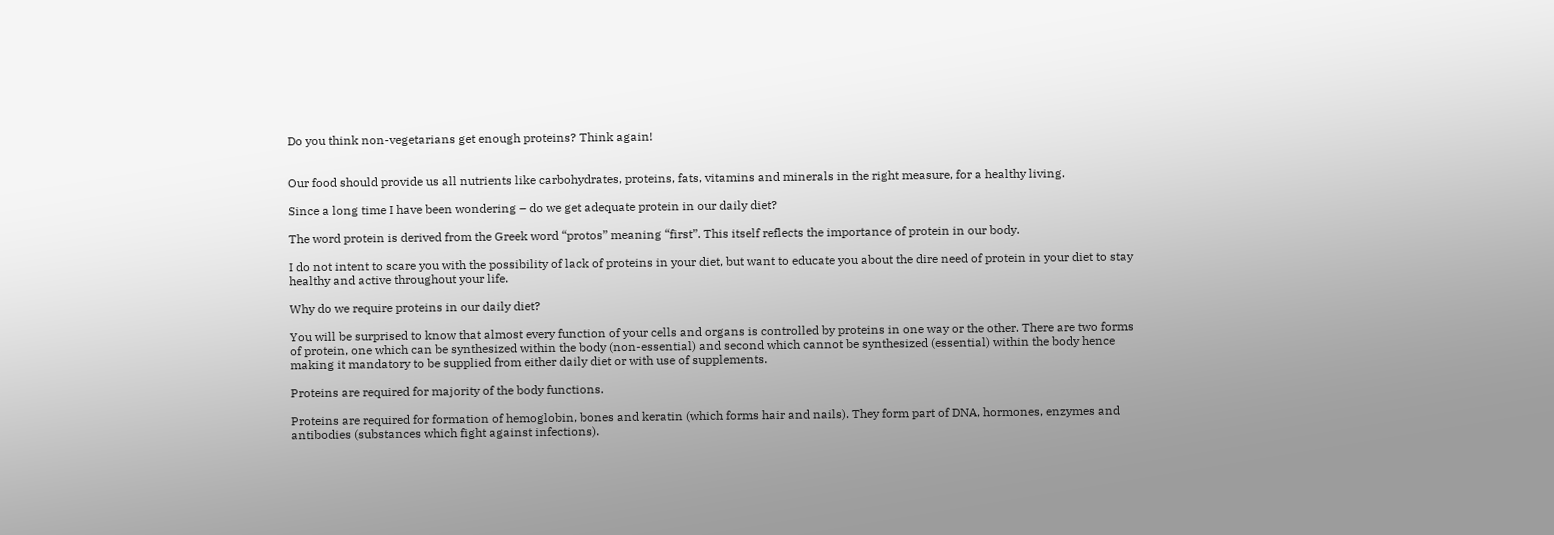Do you think non-vegetarians get enough proteins? Think again!


Our food should provide us all nutrients like carbohydrates, proteins, fats, vitamins and minerals in the right measure, for a healthy living.

Since a long time I have been wondering – do we get adequate protein in our daily diet?

The word protein is derived from the Greek word “protos” meaning “first”. This itself reflects the importance of protein in our body.

I do not intent to scare you with the possibility of lack of proteins in your diet, but want to educate you about the dire need of protein in your diet to stay healthy and active throughout your life.

Why do we require proteins in our daily diet?

You will be surprised to know that almost every function of your cells and organs is controlled by proteins in one way or the other. There are two forms of protein, one which can be synthesized within the body (non-essential) and second which cannot be synthesized (essential) within the body hence making it mandatory to be supplied from either daily diet or with use of supplements.

Proteins are required for majority of the body functions.

Proteins are required for formation of hemoglobin, bones and keratin (which forms hair and nails). They form part of DNA, hormones, enzymes and antibodies (substances which fight against infections).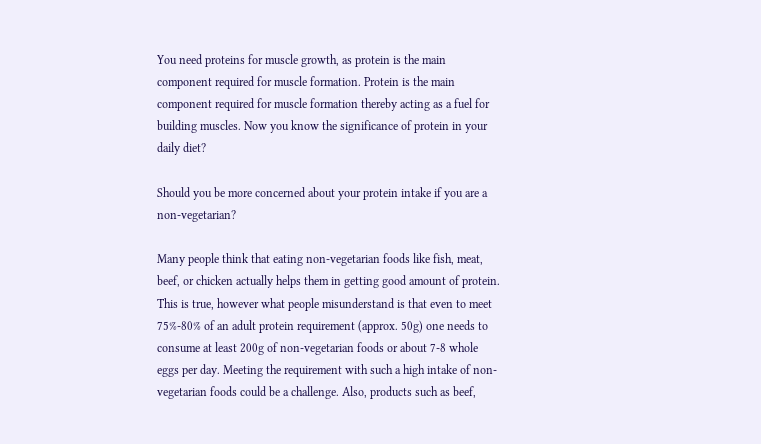You need proteins for muscle growth, as protein is the main component required for muscle formation. Protein is the main component required for muscle formation thereby acting as a fuel for building muscles. Now you know the significance of protein in your daily diet?

Should you be more concerned about your protein intake if you are a non-vegetarian?

Many people think that eating non-vegetarian foods like fish, meat, beef, or chicken actually helps them in getting good amount of protein. This is true, however what people misunderstand is that even to meet 75%-80% of an adult protein requirement (approx. 50g) one needs to consume at least 200g of non-vegetarian foods or about 7-8 whole eggs per day. Meeting the requirement with such a high intake of non-vegetarian foods could be a challenge. Also, products such as beef,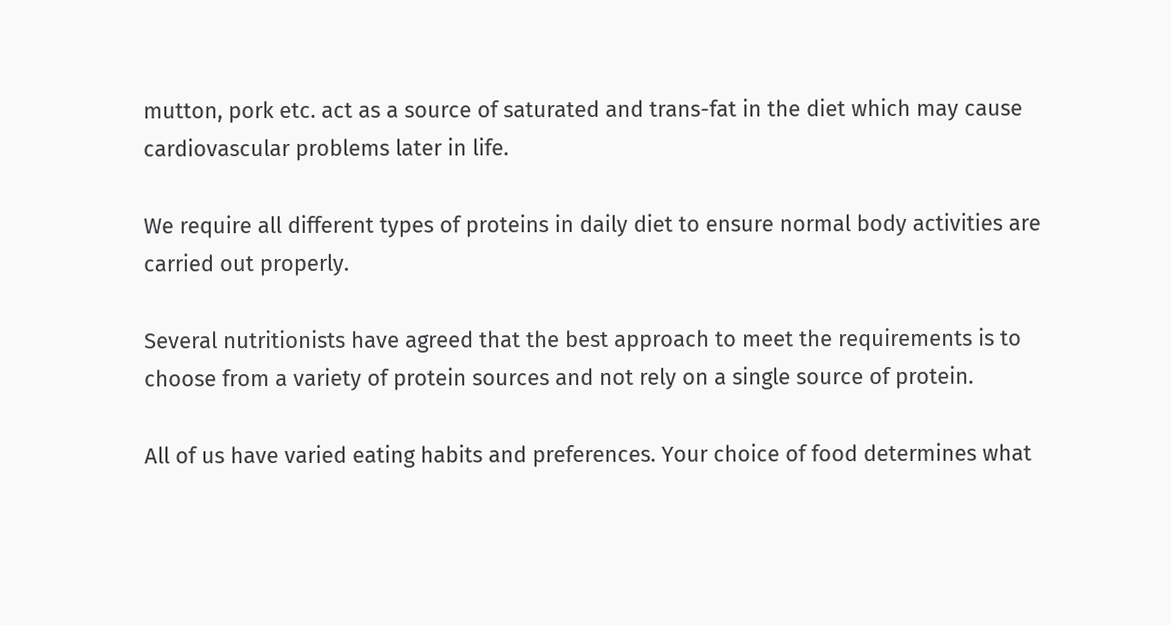mutton, pork etc. act as a source of saturated and trans-fat in the diet which may cause cardiovascular problems later in life.

We require all different types of proteins in daily diet to ensure normal body activities are carried out properly.

Several nutritionists have agreed that the best approach to meet the requirements is to choose from a variety of protein sources and not rely on a single source of protein.

All of us have varied eating habits and preferences. Your choice of food determines what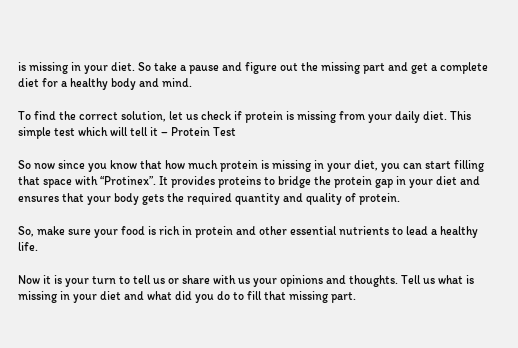is missing in your diet. So take a pause and figure out the missing part and get a complete diet for a healthy body and mind.

To find the correct solution, let us check if protein is missing from your daily diet. This simple test which will tell it – Protein Test

So now since you know that how much protein is missing in your diet, you can start filling that space with “Protinex”. It provides proteins to bridge the protein gap in your diet and ensures that your body gets the required quantity and quality of protein.

So, make sure your food is rich in protein and other essential nutrients to lead a healthy life.

Now it is your turn to tell us or share with us your opinions and thoughts. Tell us what is missing in your diet and what did you do to fill that missing part.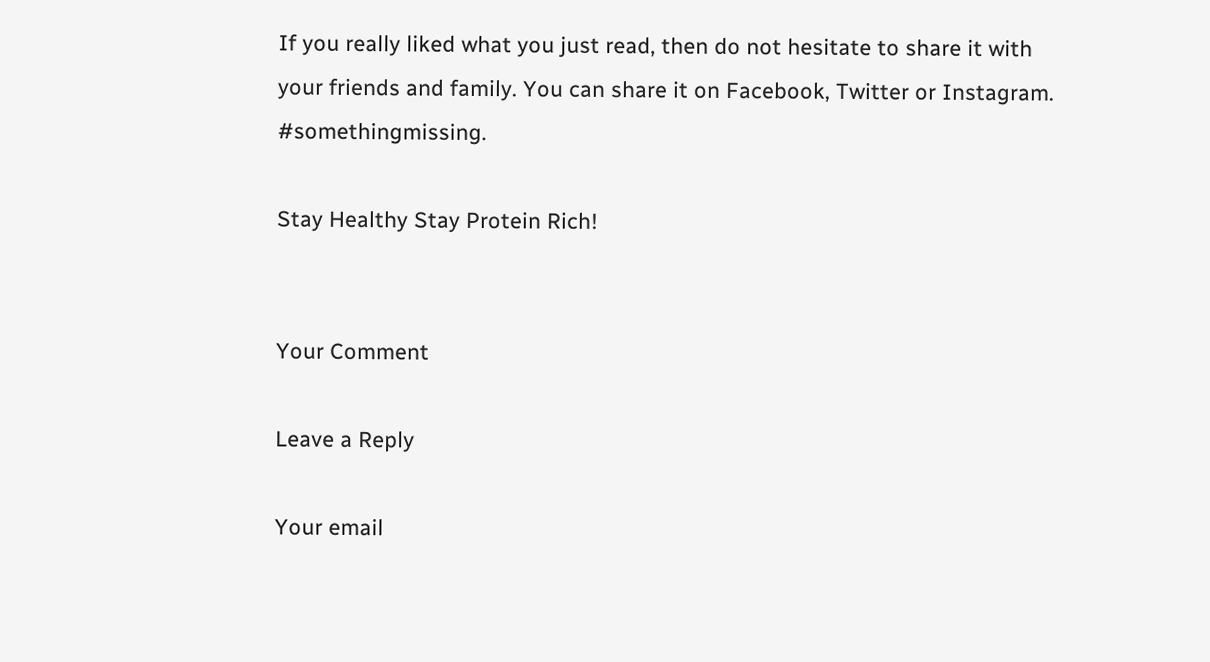If you really liked what you just read, then do not hesitate to share it with your friends and family. You can share it on Facebook, Twitter or Instagram. #somethingmissing.

Stay Healthy Stay Protein Rich!


Your Comment

Leave a Reply

Your email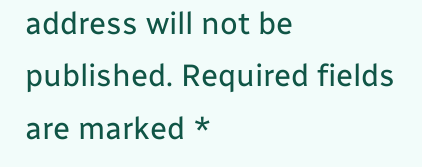address will not be published. Required fields are marked *